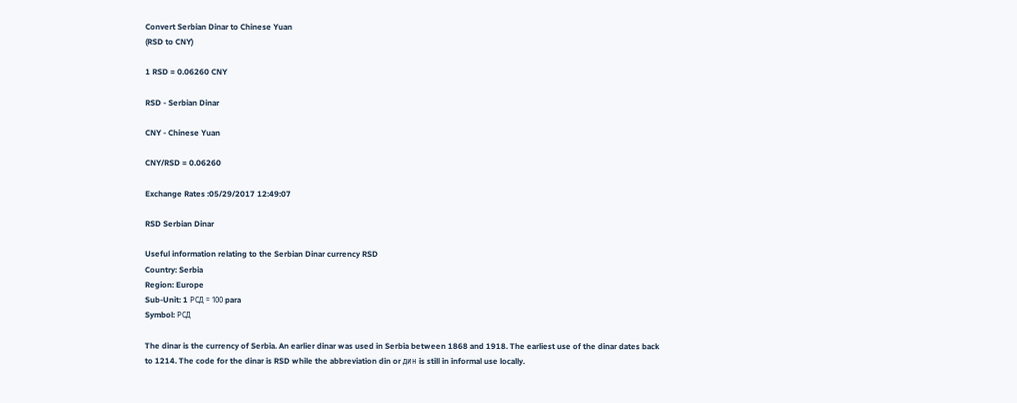Convert Serbian Dinar to Chinese Yuan
(RSD to CNY)

1 RSD = 0.06260 CNY

RSD - Serbian Dinar

CNY - Chinese Yuan

CNY/RSD = 0.06260

Exchange Rates :05/29/2017 12:49:07

RSD Serbian Dinar

Useful information relating to the Serbian Dinar currency RSD
Country: Serbia
Region: Europe
Sub-Unit: 1 РСД = 100 para
Symbol: РСД

The dinar is the currency of Serbia. An earlier dinar was used in Serbia between 1868 and 1918. The earliest use of the dinar dates back to 1214. The code for the dinar is RSD while the abbreviation din or дин is still in informal use locally.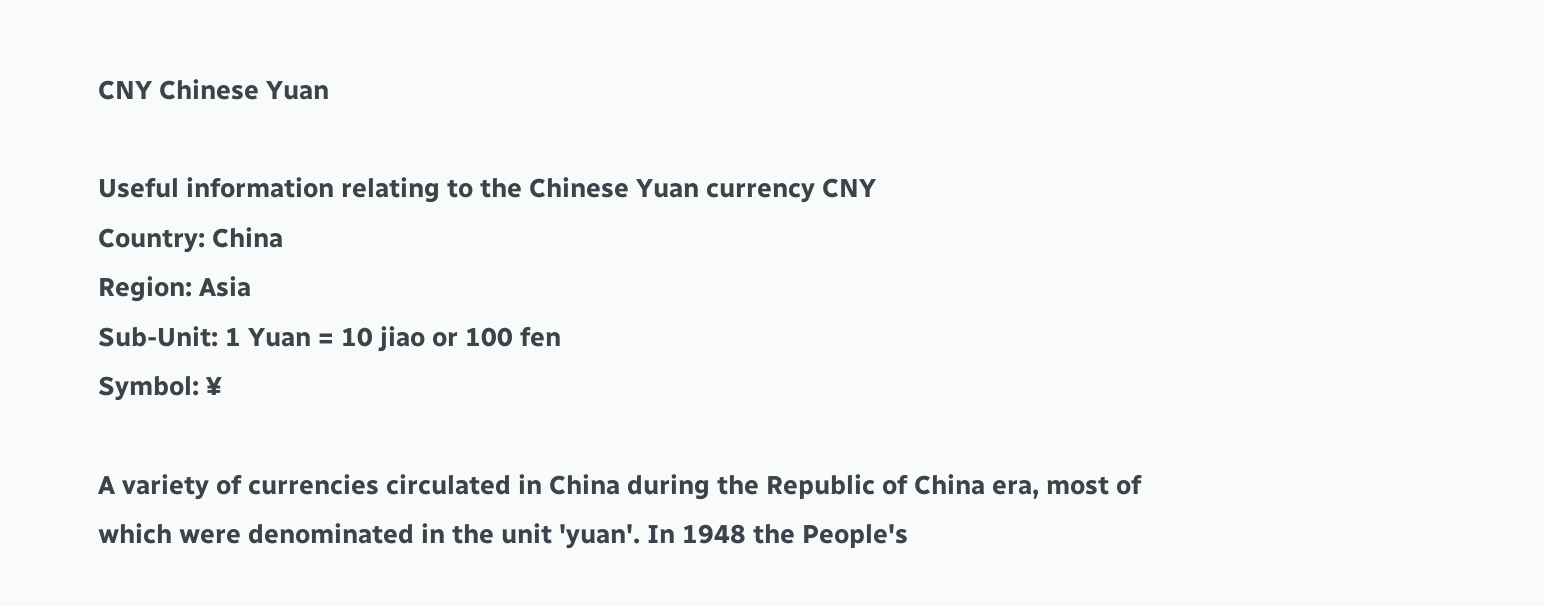CNY Chinese Yuan

Useful information relating to the Chinese Yuan currency CNY
Country: China
Region: Asia
Sub-Unit: 1 Yuan = 10 jiao or 100 fen
Symbol: ¥

A variety of currencies circulated in China during the Republic of China era, most of which were denominated in the unit 'yuan'. In 1948 the People's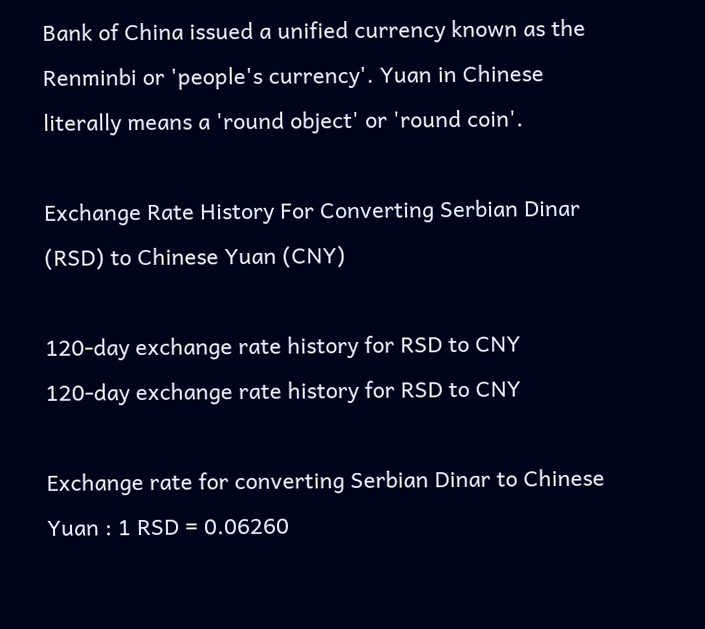Bank of China issued a unified currency known as the Renminbi or 'people's currency'. Yuan in Chinese literally means a 'round object' or 'round coin'.

Exchange Rate History For Converting Serbian Dinar (RSD) to Chinese Yuan (CNY)

120-day exchange rate history for RSD to CNY
120-day exchange rate history for RSD to CNY

Exchange rate for converting Serbian Dinar to Chinese Yuan : 1 RSD = 0.06260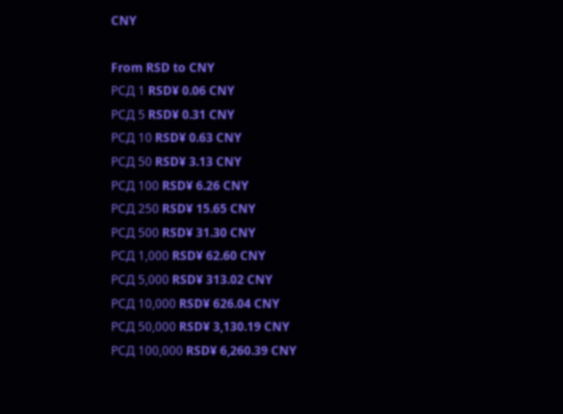CNY

From RSD to CNY
РСД 1 RSD¥ 0.06 CNY
РСД 5 RSD¥ 0.31 CNY
РСД 10 RSD¥ 0.63 CNY
РСД 50 RSD¥ 3.13 CNY
РСД 100 RSD¥ 6.26 CNY
РСД 250 RSD¥ 15.65 CNY
РСД 500 RSD¥ 31.30 CNY
РСД 1,000 RSD¥ 62.60 CNY
РСД 5,000 RSD¥ 313.02 CNY
РСД 10,000 RSD¥ 626.04 CNY
РСД 50,000 RSD¥ 3,130.19 CNY
РСД 100,000 RSD¥ 6,260.39 CNY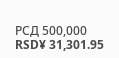РСД 500,000 RSD¥ 31,301.95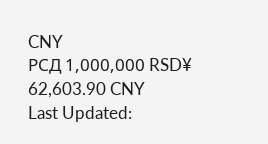CNY
РСД 1,000,000 RSD¥ 62,603.90 CNY
Last Updated: